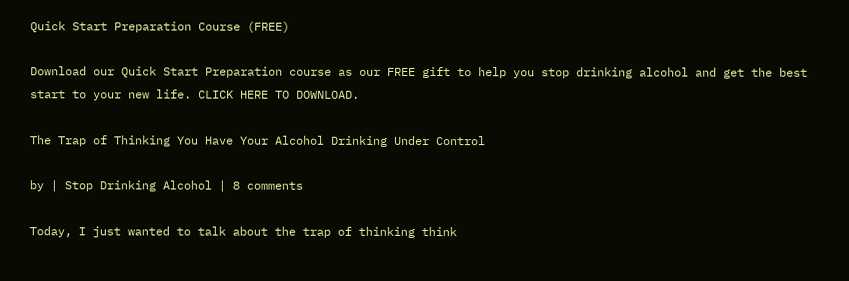Quick Start Preparation Course (FREE)

Download our Quick Start Preparation course as our FREE gift to help you stop drinking alcohol and get the best start to your new life. CLICK HERE TO DOWNLOAD.

The Trap of Thinking You Have Your Alcohol Drinking Under Control

by | Stop Drinking Alcohol | 8 comments

Today, I just wanted to talk about the trap of thinking think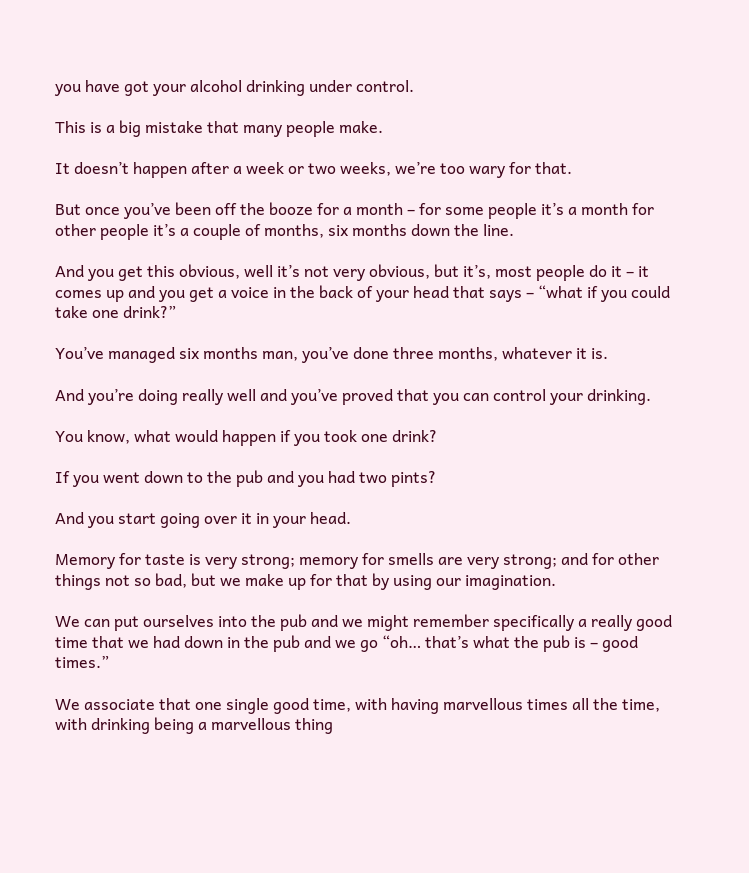you have got your alcohol drinking under control.

This is a big mistake that many people make.

It doesn’t happen after a week or two weeks, we’re too wary for that.

But once you’ve been off the booze for a month – for some people it’s a month for other people it’s a couple of months, six months down the line.

And you get this obvious, well it’s not very obvious, but it’s, most people do it – it comes up and you get a voice in the back of your head that says – “what if you could take one drink?”

You’ve managed six months man, you’ve done three months, whatever it is.

And you’re doing really well and you’ve proved that you can control your drinking.

You know, what would happen if you took one drink?

If you went down to the pub and you had two pints?

And you start going over it in your head.

Memory for taste is very strong; memory for smells are very strong; and for other things not so bad, but we make up for that by using our imagination.

We can put ourselves into the pub and we might remember specifically a really good time that we had down in the pub and we go “oh… that’s what the pub is – good times.”

We associate that one single good time, with having marvellous times all the time, with drinking being a marvellous thing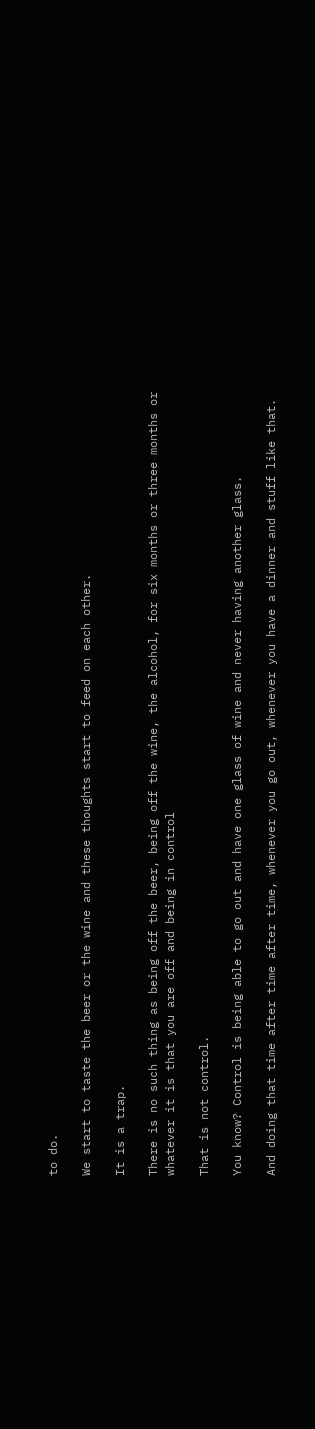to do.

We start to taste the beer or the wine and these thoughts start to feed on each other.

It is a trap.

There is no such thing as being off the beer, being off the wine, the alcohol, for six months or three months or whatever it is that you are off and being in control

That is not control.

You know? Control is being able to go out and have one glass of wine and never having another glass.

And doing that time after time after time, whenever you go out, whenever you have a dinner and stuff like that.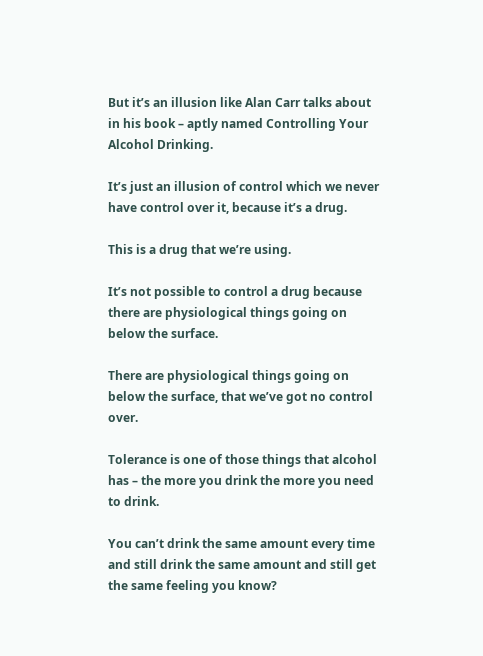But it’s an illusion like Alan Carr talks about in his book – aptly named Controlling Your Alcohol Drinking.

It’s just an illusion of control which we never have control over it, because it’s a drug.

This is a drug that we’re using.

It’s not possible to control a drug because there are physiological things going on below the surface.

There are physiological things going on below the surface, that we’ve got no control over.

Tolerance is one of those things that alcohol has – the more you drink the more you need to drink.

You can’t drink the same amount every time and still drink the same amount and still get the same feeling you know?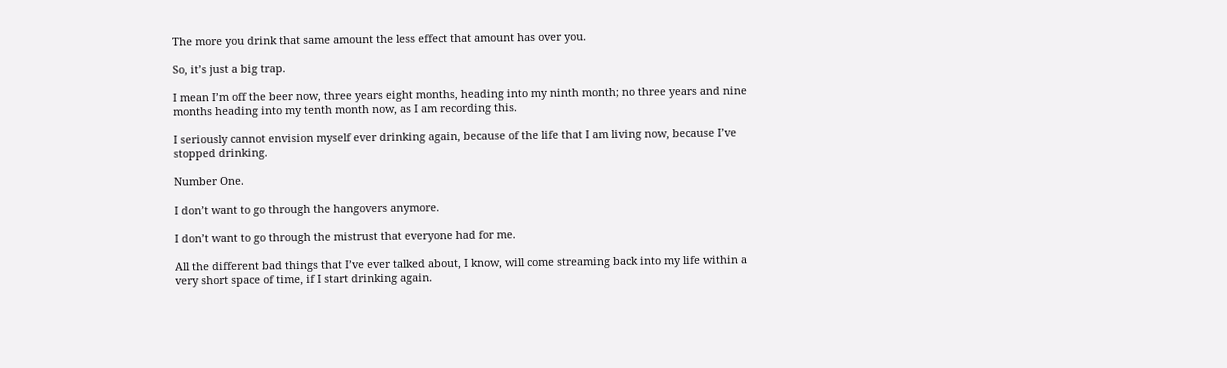The more you drink that same amount the less effect that amount has over you.

So, it’s just a big trap.

I mean I’m off the beer now, three years eight months, heading into my ninth month; no three years and nine months heading into my tenth month now, as I am recording this.

I seriously cannot envision myself ever drinking again, because of the life that I am living now, because I’ve stopped drinking.

Number One.

I don’t want to go through the hangovers anymore.

I don’t want to go through the mistrust that everyone had for me.

All the different bad things that I’ve ever talked about, I know, will come streaming back into my life within a very short space of time, if I start drinking again.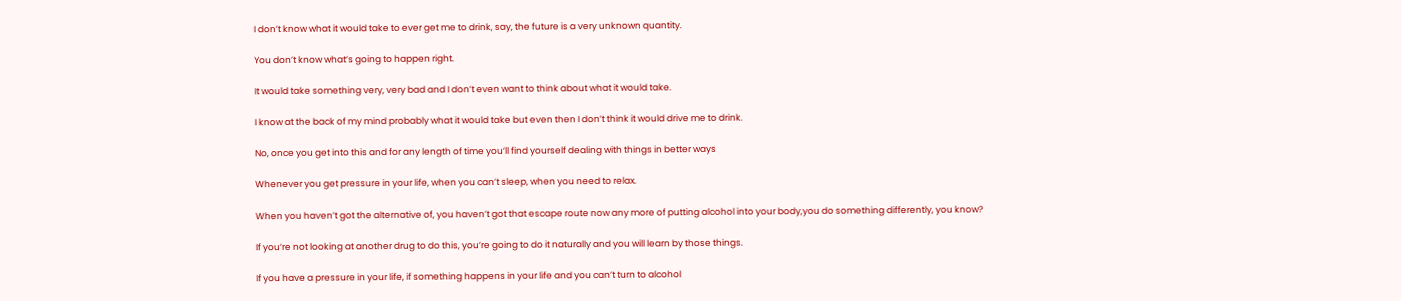I don’t know what it would take to ever get me to drink, say, the future is a very unknown quantity.

You don’t know what’s going to happen right.

It would take something very, very bad and I don’t even want to think about what it would take.

I know at the back of my mind probably what it would take but even then I don’t think it would drive me to drink.

No, once you get into this and for any length of time you’ll find yourself dealing with things in better ways

Whenever you get pressure in your life, when you can’t sleep, when you need to relax.

When you haven’t got the alternative of, you haven’t got that escape route now any more of putting alcohol into your body,you do something differently, you know?

If you’re not looking at another drug to do this, you’re going to do it naturally and you will learn by those things.

If you have a pressure in your life, if something happens in your life and you can’t turn to alcohol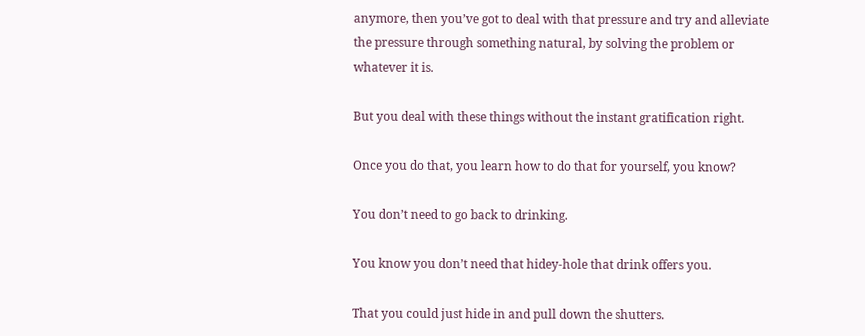anymore, then you’ve got to deal with that pressure and try and alleviate the pressure through something natural, by solving the problem or whatever it is.

But you deal with these things without the instant gratification right.

Once you do that, you learn how to do that for yourself, you know?

You don’t need to go back to drinking.

You know you don’t need that hidey-hole that drink offers you.

That you could just hide in and pull down the shutters.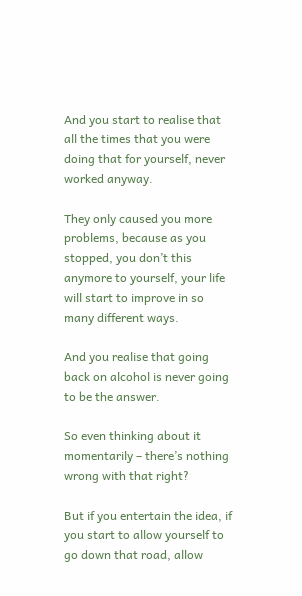And you start to realise that all the times that you were doing that for yourself, never worked anyway.

They only caused you more problems, because as you stopped, you don’t this anymore to yourself, your life will start to improve in so many different ways.

And you realise that going back on alcohol is never going to be the answer.

So even thinking about it momentarily – there’s nothing wrong with that right?

But if you entertain the idea, if you start to allow yourself to go down that road, allow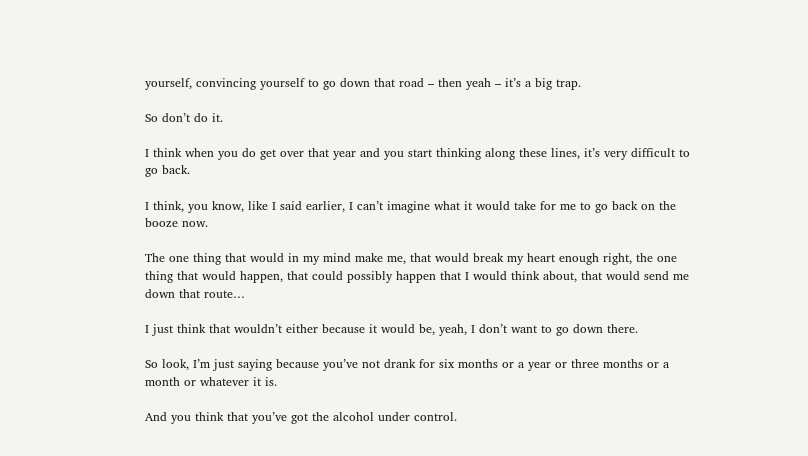yourself, convincing yourself to go down that road – then yeah – it’s a big trap.

So don’t do it.

I think when you do get over that year and you start thinking along these lines, it’s very difficult to go back.

I think, you know, like I said earlier, I can’t imagine what it would take for me to go back on the booze now.

The one thing that would in my mind make me, that would break my heart enough right, the one thing that would happen, that could possibly happen that I would think about, that would send me down that route…

I just think that wouldn’t either because it would be, yeah, I don’t want to go down there.

So look, I’m just saying because you’ve not drank for six months or a year or three months or a month or whatever it is.

And you think that you’ve got the alcohol under control.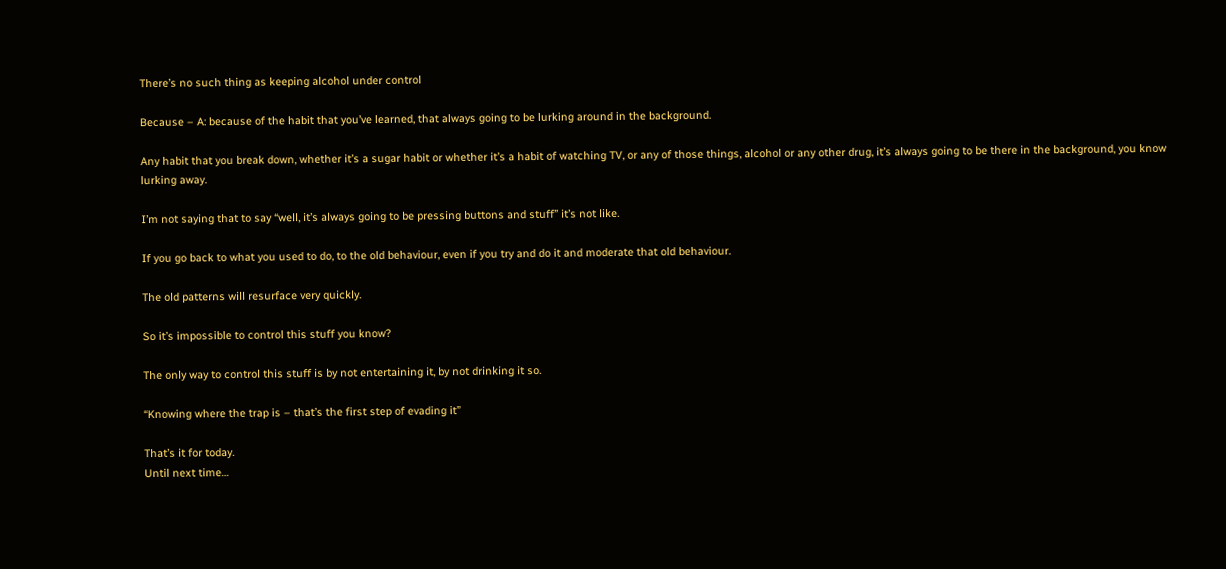There’s no such thing as keeping alcohol under control

Because – A: because of the habit that you’ve learned, that always going to be lurking around in the background.

Any habit that you break down, whether it’s a sugar habit or whether it’s a habit of watching TV, or any of those things, alcohol or any other drug, it’s always going to be there in the background, you know lurking away.

I’m not saying that to say “well, it’s always going to be pressing buttons and stuff” it’s not like.

If you go back to what you used to do, to the old behaviour, even if you try and do it and moderate that old behaviour.

The old patterns will resurface very quickly.

So it’s impossible to control this stuff you know?

The only way to control this stuff is by not entertaining it, by not drinking it so.

“Knowing where the trap is – that’s the first step of evading it”

That’s it for today.
Until next time…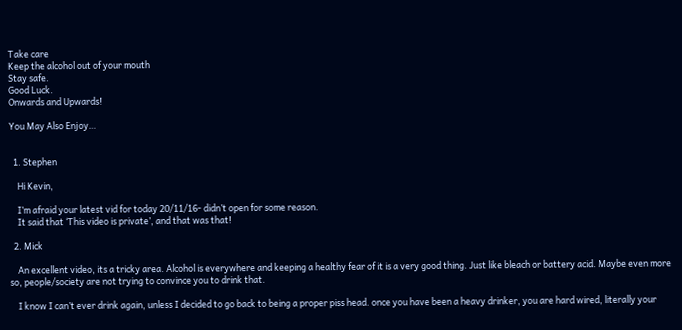Take care
Keep the alcohol out of your mouth
Stay safe.
Good Luck.
Onwards and Upwards!

You May Also Enjoy…


  1. Stephen

    Hi Kevin,

    I’m afraid your latest vid for today 20/11/16- didn’t open for some reason.
    It said that ‘This video is private’, and that was that!

  2. Mick

    An excellent video, its a tricky area. Alcohol is everywhere and keeping a healthy fear of it is a very good thing. Just like bleach or battery acid. Maybe even more so, people/society are not trying to convince you to drink that.

    I know I can’t ever drink again, unless I decided to go back to being a proper piss head. once you have been a heavy drinker, you are hard wired, literally your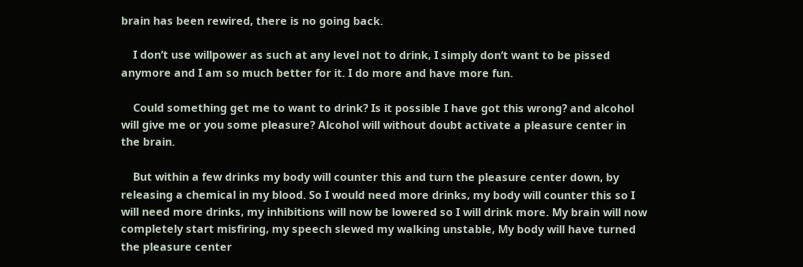brain has been rewired, there is no going back.

    I don’t use willpower as such at any level not to drink, I simply don’t want to be pissed anymore and I am so much better for it. I do more and have more fun.

    Could something get me to want to drink? Is it possible I have got this wrong? and alcohol will give me or you some pleasure? Alcohol will without doubt activate a pleasure center in the brain.

    But within a few drinks my body will counter this and turn the pleasure center down, by releasing a chemical in my blood. So I would need more drinks, my body will counter this so I will need more drinks, my inhibitions will now be lowered so I will drink more. My brain will now completely start misfiring, my speech slewed my walking unstable, My body will have turned the pleasure center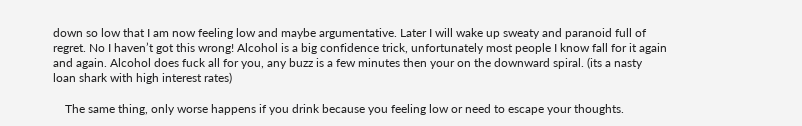down so low that I am now feeling low and maybe argumentative. Later I will wake up sweaty and paranoid full of regret. No I haven’t got this wrong! Alcohol is a big confidence trick, unfortunately most people I know fall for it again and again. Alcohol does fuck all for you, any buzz is a few minutes then your on the downward spiral. (its a nasty loan shark with high interest rates)

    The same thing, only worse happens if you drink because you feeling low or need to escape your thoughts.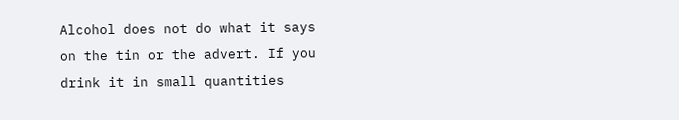Alcohol does not do what it says on the tin or the advert. If you drink it in small quantities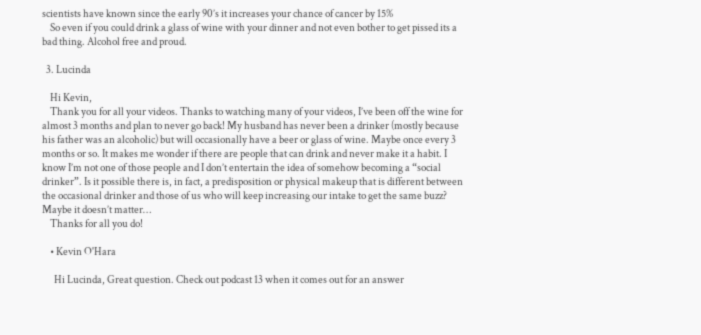scientists have known since the early 90’s it increases your chance of cancer by 15%
    So even if you could drink a glass of wine with your dinner and not even bother to get pissed its a bad thing. Alcohol free and proud.

  3. Lucinda

    Hi Kevin,
    Thank you for all your videos. Thanks to watching many of your videos, I’ve been off the wine for almost 3 months and plan to never go back! My husband has never been a drinker (mostly because his father was an alcoholic) but will occasionally have a beer or glass of wine. Maybe once every 3 months or so. It makes me wonder if there are people that can drink and never make it a habit. I know I’m not one of those people and I don’t entertain the idea of somehow becoming a “social drinker”. Is it possible there is, in fact, a predisposition or physical makeup that is different between the occasional drinker and those of us who will keep increasing our intake to get the same buzz? Maybe it doesn’t matter…
    Thanks for all you do!

    • Kevin O'Hara

      Hi Lucinda, Great question. Check out podcast 13 when it comes out for an answer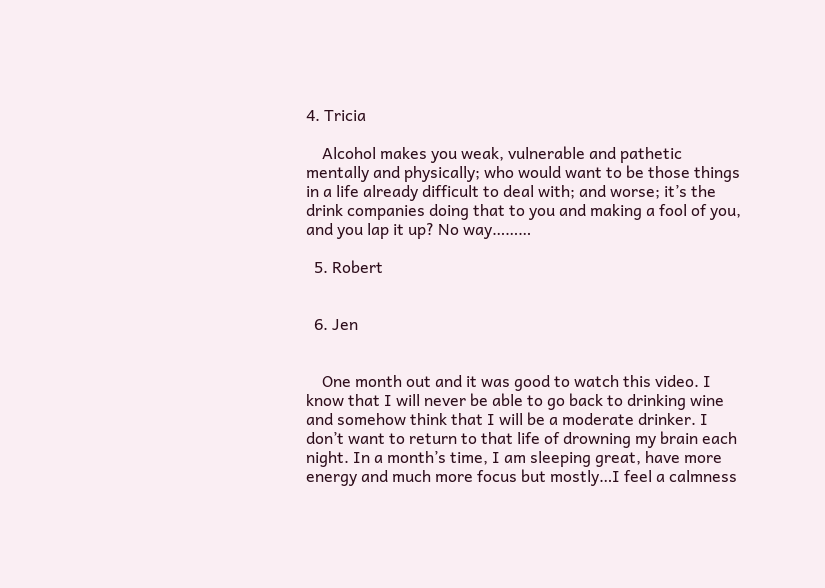4. Tricia

    Alcohol makes you weak, vulnerable and pathetic mentally and physically; who would want to be those things in a life already difficult to deal with; and worse; it’s the drink companies doing that to you and making a fool of you, and you lap it up? No way………

  5. Robert


  6. Jen


    One month out and it was good to watch this video. I know that I will never be able to go back to drinking wine and somehow think that I will be a moderate drinker. I don’t want to return to that life of drowning my brain each night. In a month’s time, I am sleeping great, have more energy and much more focus but mostly…I feel a calmness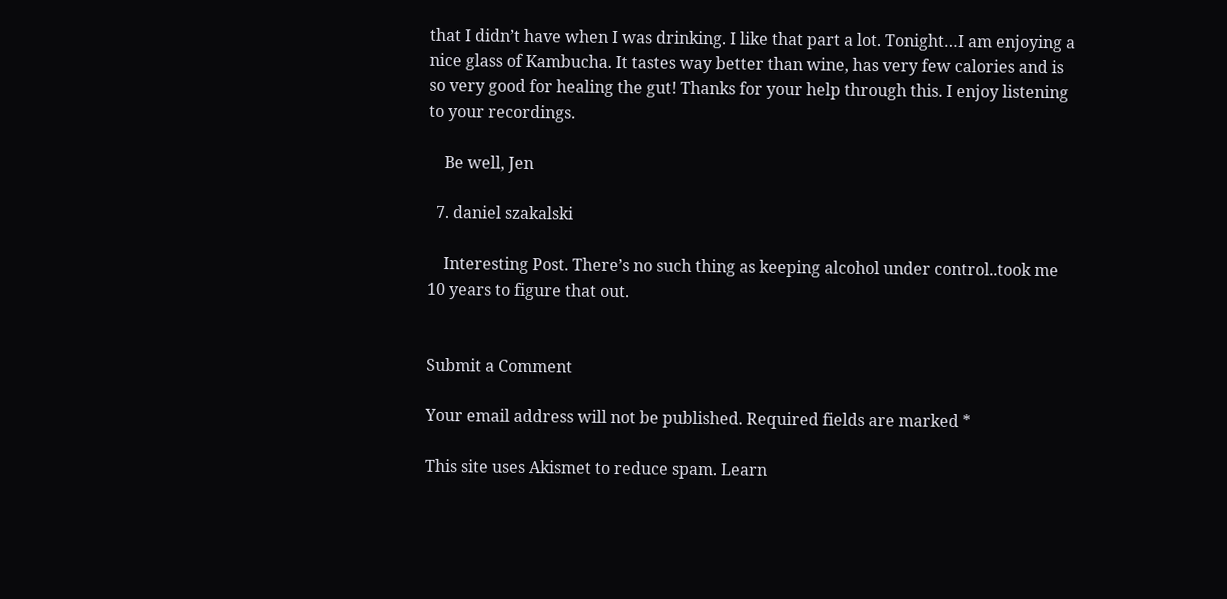that I didn’t have when I was drinking. I like that part a lot. Tonight…I am enjoying a nice glass of Kambucha. It tastes way better than wine, has very few calories and is so very good for healing the gut! Thanks for your help through this. I enjoy listening to your recordings.

    Be well, Jen

  7. daniel szakalski

    Interesting Post. There’s no such thing as keeping alcohol under control..took me 10 years to figure that out.


Submit a Comment

Your email address will not be published. Required fields are marked *

This site uses Akismet to reduce spam. Learn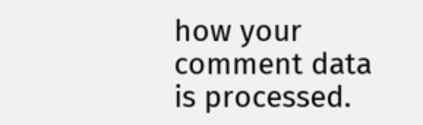how your comment data is processed.